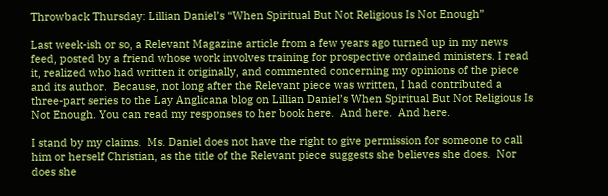Throwback Thursday: Lillian Daniel’s “When Spiritual But Not Religious Is Not Enough”

Last week-ish or so, a Relevant Magazine article from a few years ago turned up in my news feed, posted by a friend whose work involves training for prospective ordained ministers. I read it, realized who had written it originally, and commented concerning my opinions of the piece and its author.  Because, not long after the Relevant piece was written, I had contributed a three-part series to the Lay Anglicana blog on Lillian Daniel’s When Spiritual But Not Religious Is Not Enough. You can read my responses to her book here.  And here.  And here.

I stand by my claims.  Ms. Daniel does not have the right to give permission for someone to call him or herself Christian, as the title of the Relevant piece suggests she believes she does.  Nor does she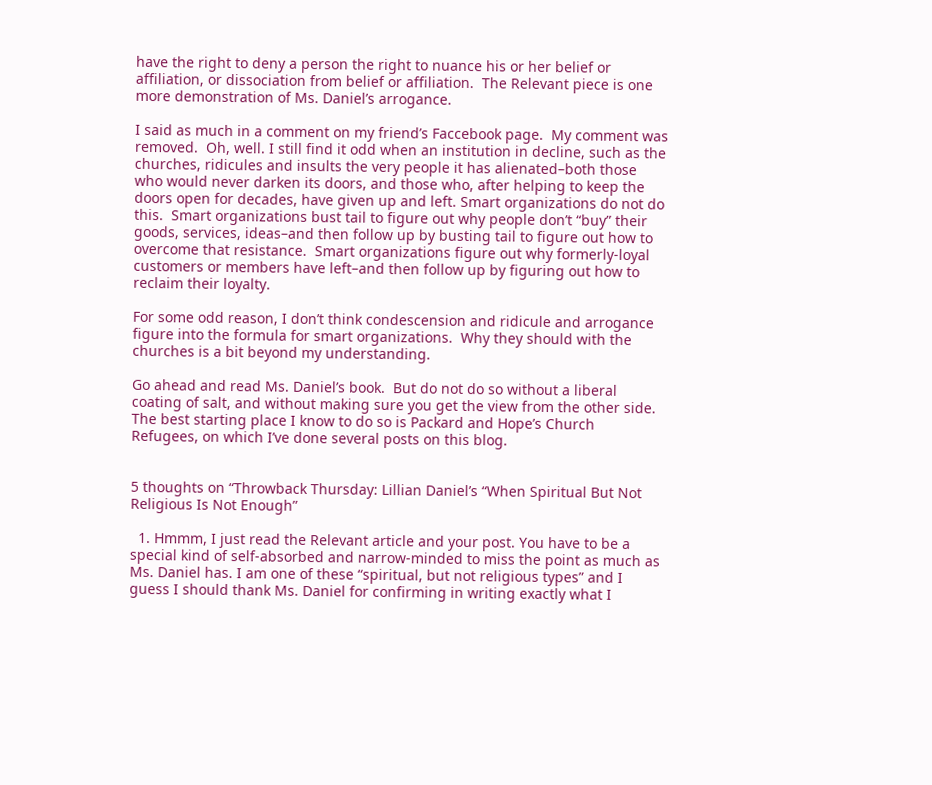have the right to deny a person the right to nuance his or her belief or affiliation, or dissociation from belief or affiliation.  The Relevant piece is one more demonstration of Ms. Daniel’s arrogance.

I said as much in a comment on my friend’s Faccebook page.  My comment was removed.  Oh, well. I still find it odd when an institution in decline, such as the churches, ridicules and insults the very people it has alienated–both those who would never darken its doors, and those who, after helping to keep the doors open for decades, have given up and left. Smart organizations do not do this.  Smart organizations bust tail to figure out why people don’t “buy” their goods, services, ideas–and then follow up by busting tail to figure out how to overcome that resistance.  Smart organizations figure out why formerly-loyal customers or members have left–and then follow up by figuring out how to reclaim their loyalty.

For some odd reason, I don’t think condescension and ridicule and arrogance figure into the formula for smart organizations.  Why they should with the churches is a bit beyond my understanding.

Go ahead and read Ms. Daniel’s book.  But do not do so without a liberal coating of salt, and without making sure you get the view from the other side.  The best starting place I know to do so is Packard and Hope’s Church Refugees, on which I’ve done several posts on this blog.


5 thoughts on “Throwback Thursday: Lillian Daniel’s “When Spiritual But Not Religious Is Not Enough”

  1. Hmmm, I just read the Relevant article and your post. You have to be a special kind of self-absorbed and narrow-minded to miss the point as much as Ms. Daniel has. I am one of these “spiritual, but not religious types” and I guess I should thank Ms. Daniel for confirming in writing exactly what I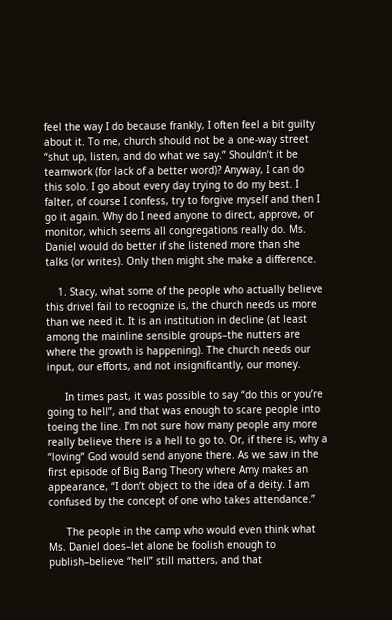feel the way I do because frankly, I often feel a bit guilty about it. To me, church should not be a one-way street “shut up, listen, and do what we say.” Shouldn’t it be teamwork (for lack of a better word)? Anyway, I can do this solo. I go about every day trying to do my best. I falter, of course I confess, try to forgive myself and then I go it again. Why do I need anyone to direct, approve, or monitor, which seems all congregations really do. Ms. Daniel would do better if she listened more than she talks (or writes). Only then might she make a difference.

    1. Stacy, what some of the people who actually believe this drivel fail to recognize is, the church needs us more than we need it. It is an institution in decline (at least among the mainline sensible groups–the nutters are where the growth is happening). The church needs our input, our efforts, and not insignificantly, our money.

      In times past, it was possible to say “do this or you’re going to hell”, and that was enough to scare people into toeing the line. I’m not sure how many people any more really believe there is a hell to go to. Or, if there is, why a “loving” God would send anyone there. As we saw in the first episode of Big Bang Theory where Amy makes an appearance, “I don’t object to the idea of a deity. I am confused by the concept of one who takes attendance.”

      The people in the camp who would even think what Ms. Daniel does–let alone be foolish enough to publish–believe “hell” still matters, and that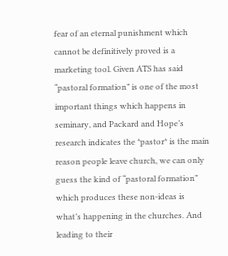fear of an eternal punishment which cannot be definitively proved is a marketing tool. Given ATS has said “pastoral formation” is one of the most important things which happens in seminary, and Packard and Hope’s research indicates the *pastor* is the main reason people leave church, we can only guess the kind of “pastoral formation” which produces these non-ideas is what’s happening in the churches. And leading to their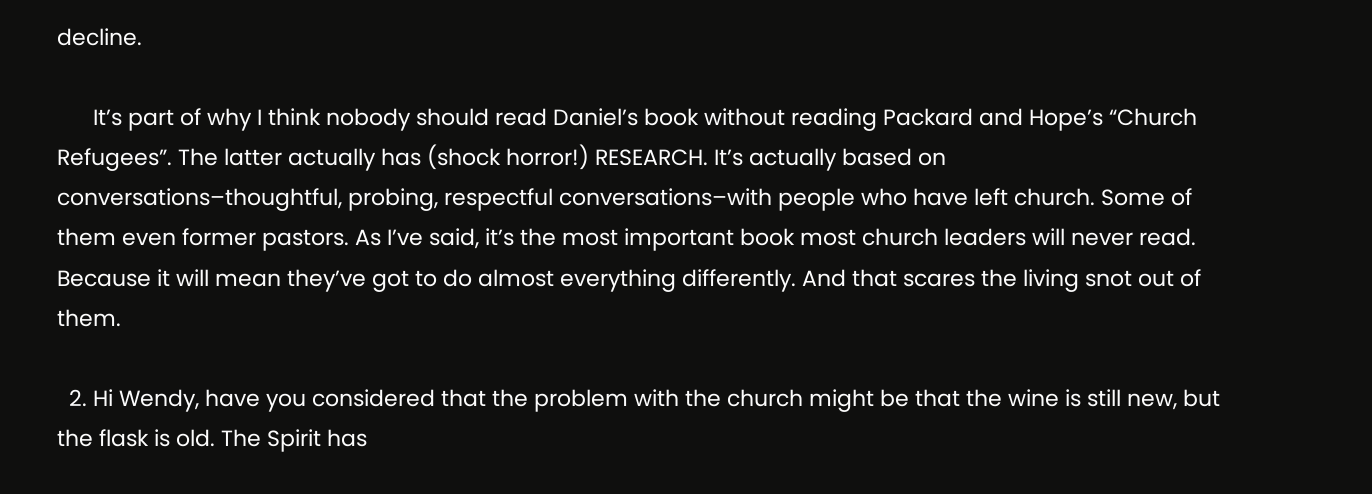decline.

      It’s part of why I think nobody should read Daniel’s book without reading Packard and Hope’s “Church Refugees”. The latter actually has (shock horror!) RESEARCH. It’s actually based on conversations–thoughtful, probing, respectful conversations–with people who have left church. Some of them even former pastors. As I’ve said, it’s the most important book most church leaders will never read. Because it will mean they’ve got to do almost everything differently. And that scares the living snot out of them.

  2. Hi Wendy, have you considered that the problem with the church might be that the wine is still new, but the flask is old. The Spirit has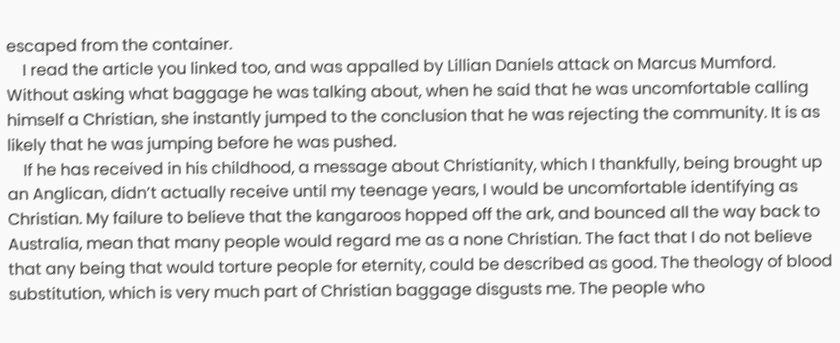escaped from the container.
    I read the article you linked too, and was appalled by Lillian Daniels attack on Marcus Mumford. Without asking what baggage he was talking about, when he said that he was uncomfortable calling himself a Christian, she instantly jumped to the conclusion that he was rejecting the community. It is as likely that he was jumping before he was pushed.
    If he has received in his childhood, a message about Christianity, which I thankfully, being brought up an Anglican, didn’t actually receive until my teenage years, I would be uncomfortable identifying as Christian. My failure to believe that the kangaroos hopped off the ark, and bounced all the way back to Australia, mean that many people would regard me as a none Christian. The fact that I do not believe that any being that would torture people for eternity, could be described as good. The theology of blood substitution, which is very much part of Christian baggage disgusts me. The people who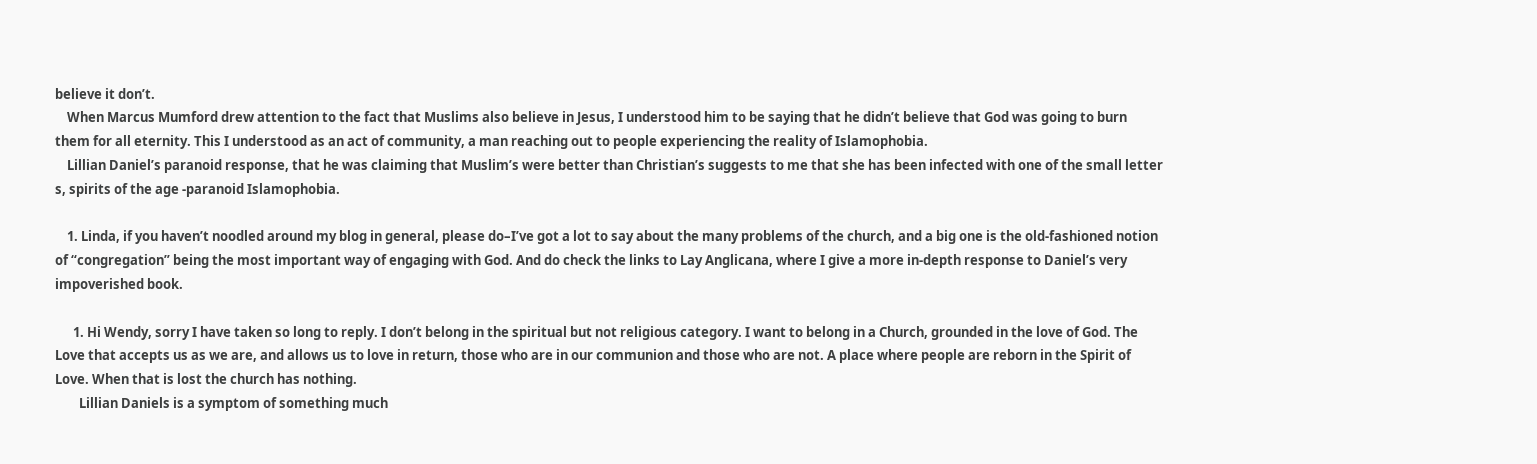believe it don’t.
    When Marcus Mumford drew attention to the fact that Muslims also believe in Jesus, I understood him to be saying that he didn’t believe that God was going to burn them for all eternity. This I understood as an act of community, a man reaching out to people experiencing the reality of Islamophobia.
    Lillian Daniel’s paranoid response, that he was claiming that Muslim’s were better than Christian’s suggests to me that she has been infected with one of the small letter s, spirits of the age -paranoid Islamophobia.

    1. Linda, if you haven’t noodled around my blog in general, please do–I’ve got a lot to say about the many problems of the church, and a big one is the old-fashioned notion of “congregation” being the most important way of engaging with God. And do check the links to Lay Anglicana, where I give a more in-depth response to Daniel’s very impoverished book.

      1. Hi Wendy, sorry I have taken so long to reply. I don’t belong in the spiritual but not religious category. I want to belong in a Church, grounded in the love of God. The Love that accepts us as we are, and allows us to love in return, those who are in our communion and those who are not. A place where people are reborn in the Spirit of Love. When that is lost the church has nothing.
        Lillian Daniels is a symptom of something much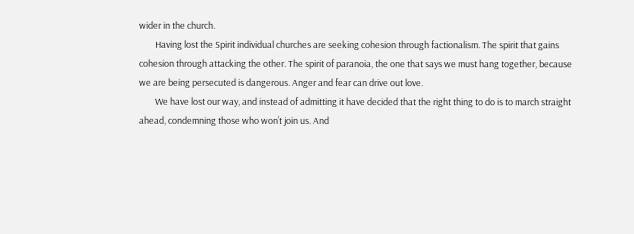wider in the church.
        Having lost the Spirit individual churches are seeking cohesion through factionalism. The spirit that gains cohesion through attacking the other. The spirit of paranoia, the one that says we must hang together, because we are being persecuted is dangerous. Anger and fear can drive out love.
        We have lost our way, and instead of admitting it have decided that the right thing to do is to march straight ahead, condemning those who won’t join us. And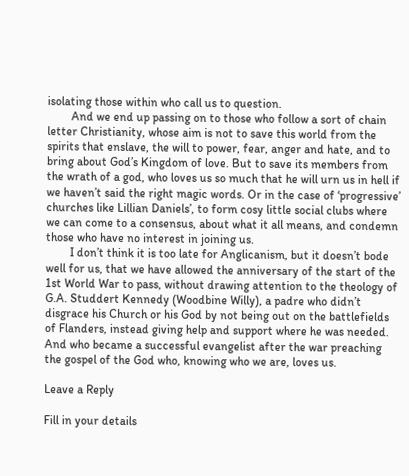isolating those within who call us to question.
        And we end up passing on to those who follow a sort of chain letter Christianity, whose aim is not to save this world from the spirits that enslave, the will to power, fear, anger and hate, and to bring about God’s Kingdom of love. But to save its members from the wrath of a god, who loves us so much that he will urn us in hell if we haven’t said the right magic words. Or in the case of ‘progressive’ churches like Lillian Daniels’, to form cosy little social clubs where we can come to a consensus, about what it all means, and condemn those who have no interest in joining us.
        I don’t think it is too late for Anglicanism, but it doesn’t bode well for us, that we have allowed the anniversary of the start of the 1st World War to pass, without drawing attention to the theology of G.A. Studdert Kennedy (Woodbine Willy), a padre who didn’t disgrace his Church or his God by not being out on the battlefields of Flanders, instead giving help and support where he was needed. And who became a successful evangelist after the war preaching the gospel of the God who, knowing who we are, loves us.

Leave a Reply

Fill in your details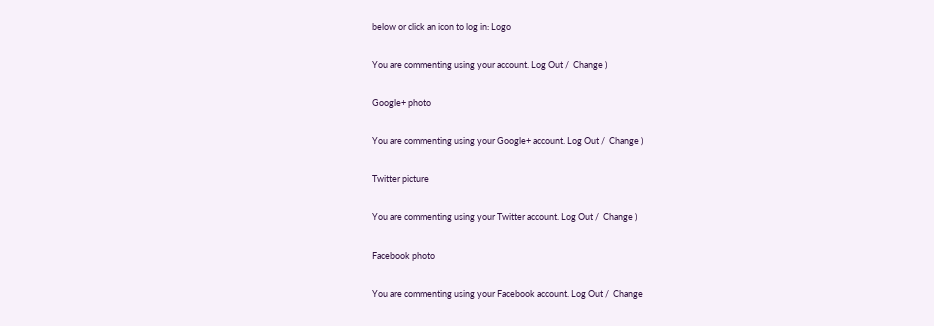below or click an icon to log in: Logo

You are commenting using your account. Log Out /  Change )

Google+ photo

You are commenting using your Google+ account. Log Out /  Change )

Twitter picture

You are commenting using your Twitter account. Log Out /  Change )

Facebook photo

You are commenting using your Facebook account. Log Out /  Change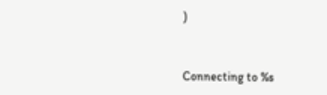)


Connecting to %s